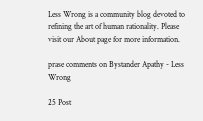Less Wrong is a community blog devoted to refining the art of human rationality. Please visit our About page for more information.

prase comments on Bystander Apathy - Less Wrong

25 Post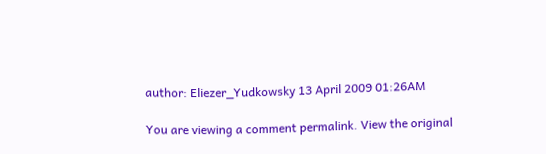author: Eliezer_Yudkowsky 13 April 2009 01:26AM

You are viewing a comment permalink. View the original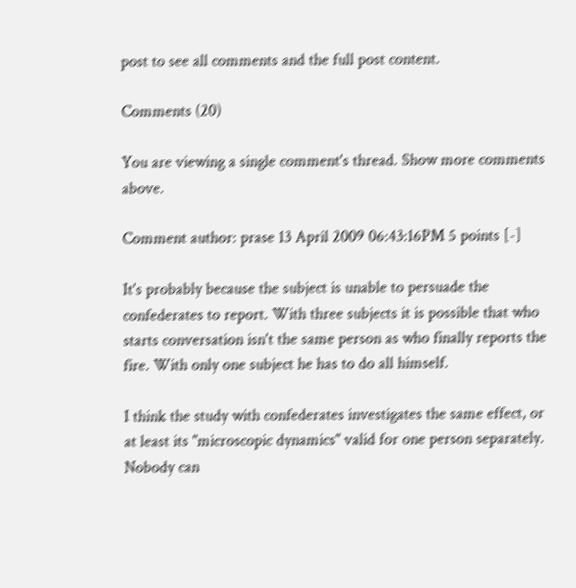post to see all comments and the full post content.

Comments (20)

You are viewing a single comment's thread. Show more comments above.

Comment author: prase 13 April 2009 06:43:16PM 5 points [-]

It's probably because the subject is unable to persuade the confederates to report. With three subjects it is possible that who starts conversation isn't the same person as who finally reports the fire. With only one subject he has to do all himself.

I think the study with confederates investigates the same effect, or at least its "microscopic dynamics" valid for one person separately. Nobody can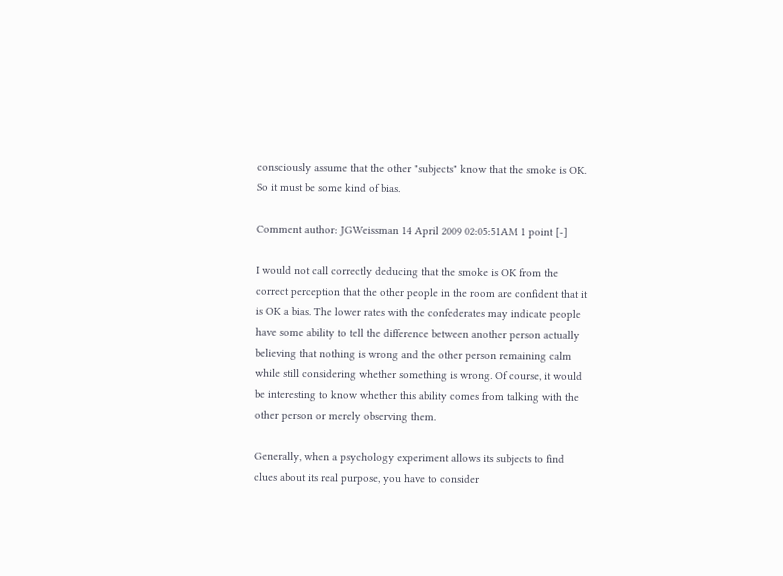consciously assume that the other "subjects" know that the smoke is OK. So it must be some kind of bias.

Comment author: JGWeissman 14 April 2009 02:05:51AM 1 point [-]

I would not call correctly deducing that the smoke is OK from the correct perception that the other people in the room are confident that it is OK a bias. The lower rates with the confederates may indicate people have some ability to tell the difference between another person actually believing that nothing is wrong and the other person remaining calm while still considering whether something is wrong. Of course, it would be interesting to know whether this ability comes from talking with the other person or merely observing them.

Generally, when a psychology experiment allows its subjects to find clues about its real purpose, you have to consider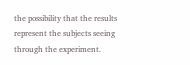the possibility that the results represent the subjects seeing through the experiment.